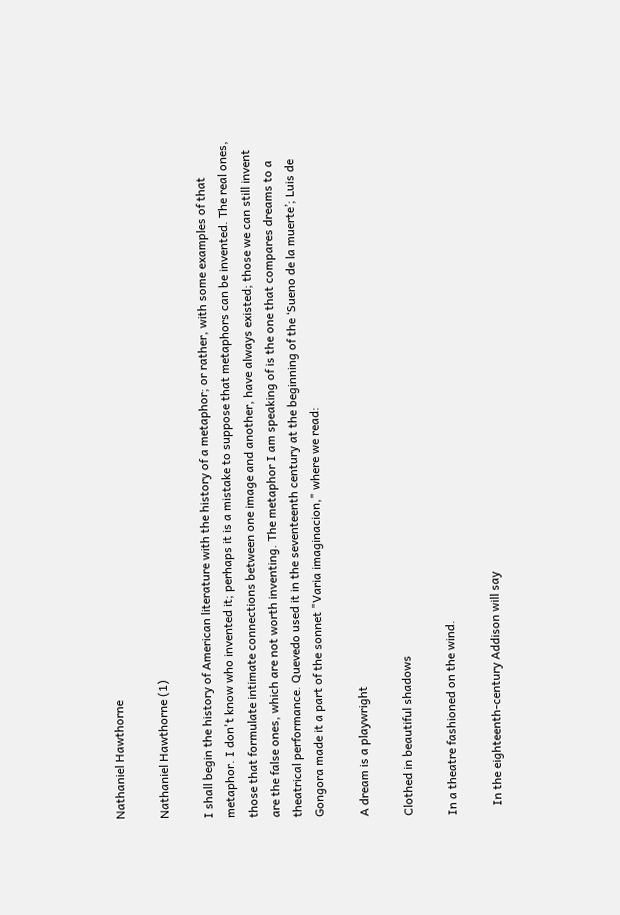Nathaniel Hawthorne

Nathaniel Hawthorne (1)

I shall begin the history of American literature with the history of a metaphor; or rather, with some examples of that metaphor. I don't know who invented it; perhaps it is a mistake to suppose that metaphors can be invented. The real ones, those that formulate intimate connections between one image and another, have always existed; those we can still invent are the false ones, which are not worth inventing. The metaphor I am speaking of is the one that compares dreams to a theatrical performance. Quevedo used it in the seventeenth century at the beginning of the ‘Sueno de la muerte’; Luis de Gongora made it a part of the sonnet "Varia imaginacion," where we read:

A dream is a playwright

Clothed in beautiful shadows

In a theatre fashioned on the wind.

   In the eighteenth-century Addison will say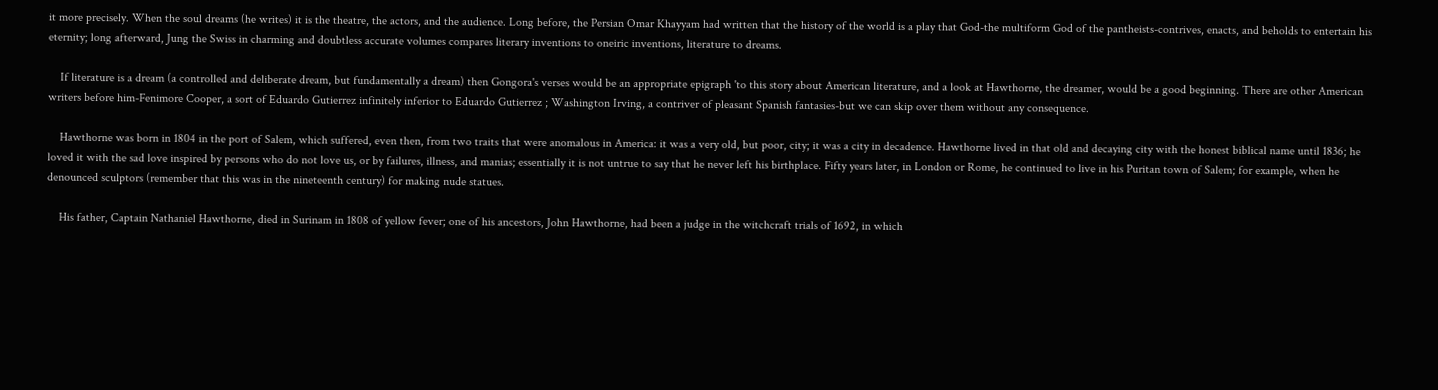it more precisely. When the soul dreams (he writes) it is the theatre, the actors, and the audience. Long before, the Persian Omar Khayyam had written that the history of the world is a play that God-the multiform God of the pantheists-contrives, enacts, and beholds to entertain his eternity; long afterward, Jung the Swiss in charming and doubtless accurate volumes compares literary inventions to oneiric inventions, literature to dreams.

    If literature is a dream (a controlled and deliberate dream, but fundamentally a dream) then Gongora's verses would be an appropriate epigraph 'to this story about American literature, and a look at Hawthorne, the dreamer, would be a good beginning. There are other American writers before him-Fenimore Cooper, a sort of Eduardo Gutierrez infinitely inferior to Eduardo Gutierrez ; Washington Irving, a contriver of pleasant Spanish fantasies-but we can skip over them without any consequence.

    Hawthorne was born in 1804 in the port of Salem, which suffered, even then, from two traits that were anomalous in America: it was a very old, but poor, city; it was a city in decadence. Hawthorne lived in that old and decaying city with the honest biblical name until 1836; he loved it with the sad love inspired by persons who do not love us, or by failures, illness, and manias; essentially it is not untrue to say that he never left his birthplace. Fifty years later, in London or Rome, he continued to live in his Puritan town of Salem; for example, when he denounced sculptors (remember that this was in the nineteenth century) for making nude statues.

    His father, Captain Nathaniel Hawthorne, died in Surinam in 1808 of yellow fever; one of his ancestors, John Hawthorne, had been a judge in the witchcraft trials of 1692, in which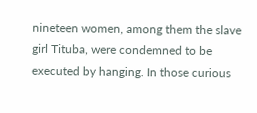nineteen women, among them the slave girl Tituba, were condemned to be executed by hanging. In those curious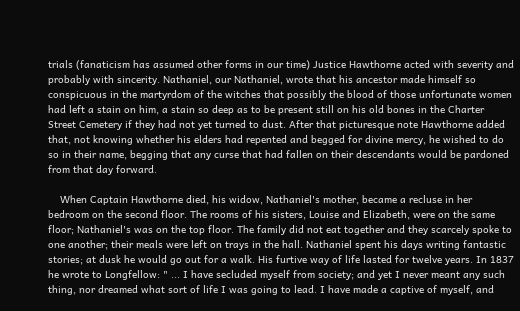trials (fanaticism has assumed other forms in our time) Justice Hawthorne acted with severity and probably with sincerity. Nathaniel, our Nathaniel, wrote that his ancestor made himself so conspicuous in the martyrdom of the witches that possibly the blood of those unfortunate women had left a stain on him, a stain so deep as to be present still on his old bones in the Charter Street Cemetery if they had not yet turned to dust. After that picturesque note Hawthorne added that, not knowing whether his elders had repented and begged for divine mercy, he wished to do so in their name, begging that any curse that had fallen on their descendants would be pardoned from that day forward.

    When Captain Hawthorne died, his widow, Nathaniel's mother, became a recluse in her bedroom on the second floor. The rooms of his sisters, Louise and Elizabeth, were on the same floor; Nathaniel's was on the top floor. The family did not eat together and they scarcely spoke to one another; their meals were left on trays in the hall. Nathaniel spent his days writing fantastic stories; at dusk he would go out for a walk. His furtive way of life lasted for twelve years. In 1837 he wrote to Longfellow: " ... I have secluded myself from society; and yet I never meant any such thing, nor dreamed what sort of life I was going to lead. I have made a captive of myself, and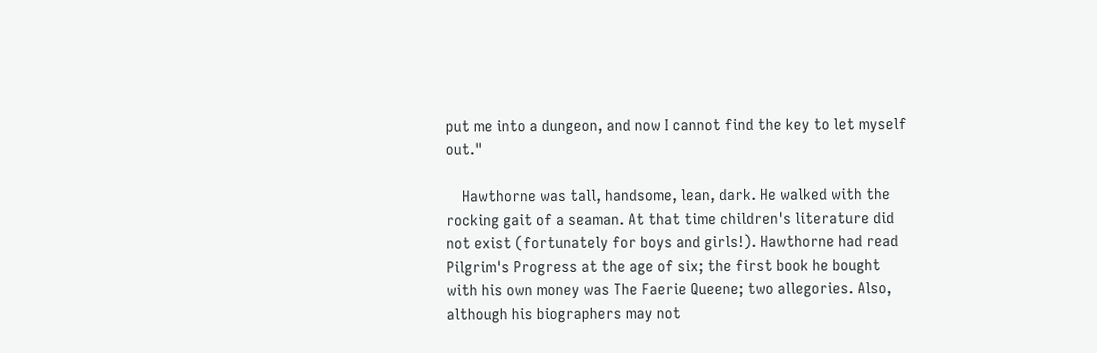put me into a dungeon, and now I cannot find the key to let myself out."

    Hawthorne was tall, handsome, lean, dark. He walked with the rocking gait of a seaman. At that time children's literature did not exist (fortunately for boys and girls!). Hawthorne had read Pilgrim's Progress at the age of six; the first book he bought with his own money was The Faerie Queene; two allegories. Also, although his biographers may not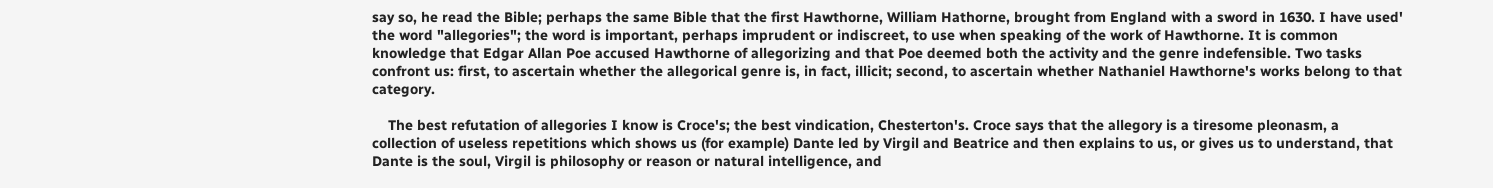say so, he read the Bible; perhaps the same Bible that the first Hawthorne, William Hathorne, brought from England with a sword in 1630. I have used' the word "allegories"; the word is important, perhaps imprudent or indiscreet, to use when speaking of the work of Hawthorne. It is common knowledge that Edgar Allan Poe accused Hawthorne of allegorizing and that Poe deemed both the activity and the genre indefensible. Two tasks confront us: first, to ascertain whether the allegorical genre is, in fact, illicit; second, to ascertain whether Nathaniel Hawthorne's works belong to that category.

    The best refutation of allegories I know is Croce's; the best vindication, Chesterton's. Croce says that the allegory is a tiresome pleonasm, a collection of useless repetitions which shows us (for example) Dante led by Virgil and Beatrice and then explains to us, or gives us to understand, that Dante is the soul, Virgil is philosophy or reason or natural intelligence, and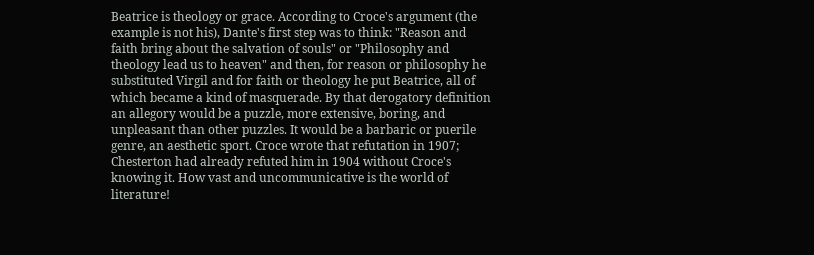Beatrice is theology or grace. According to Croce's argument (the example is not his), Dante's first step was to think: "Reason and faith bring about the salvation of souls" or "Philosophy and theology lead us to heaven" and then, for reason or philosophy he substituted Virgil and for faith or theology he put Beatrice, all of which became a kind of masquerade. By that derogatory definition an allegory would be a puzzle, more extensive, boring, and unpleasant than other puzzles. It would be a barbaric or puerile genre, an aesthetic sport. Croce wrote that refutation in 1907; Chesterton had already refuted him in 1904 without Croce's knowing it. How vast and uncommunicative is the world of literature!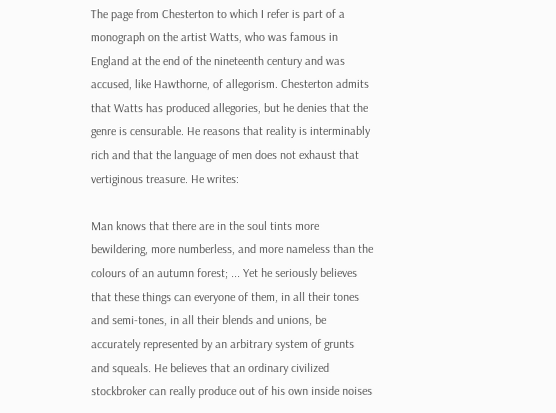The page from Chesterton to which I refer is part of a monograph on the artist Watts, who was famous in England at the end of the nineteenth century and was accused, like Hawthorne, of allegorism. Chesterton admits that Watts has produced allegories, but he denies that the genre is censurable. He reasons that reality is interminably rich and that the language of men does not exhaust that vertiginous treasure. He writes:

Man knows that there are in the soul tints more bewildering, more numberless, and more nameless than the colours of an autumn forest; ... Yet he seriously believes that these things can everyone of them, in all their tones and semi-tones, in all their blends and unions, be accurately represented by an arbitrary system of grunts and squeals. He believes that an ordinary civilized stockbroker can really produce out of his own inside noises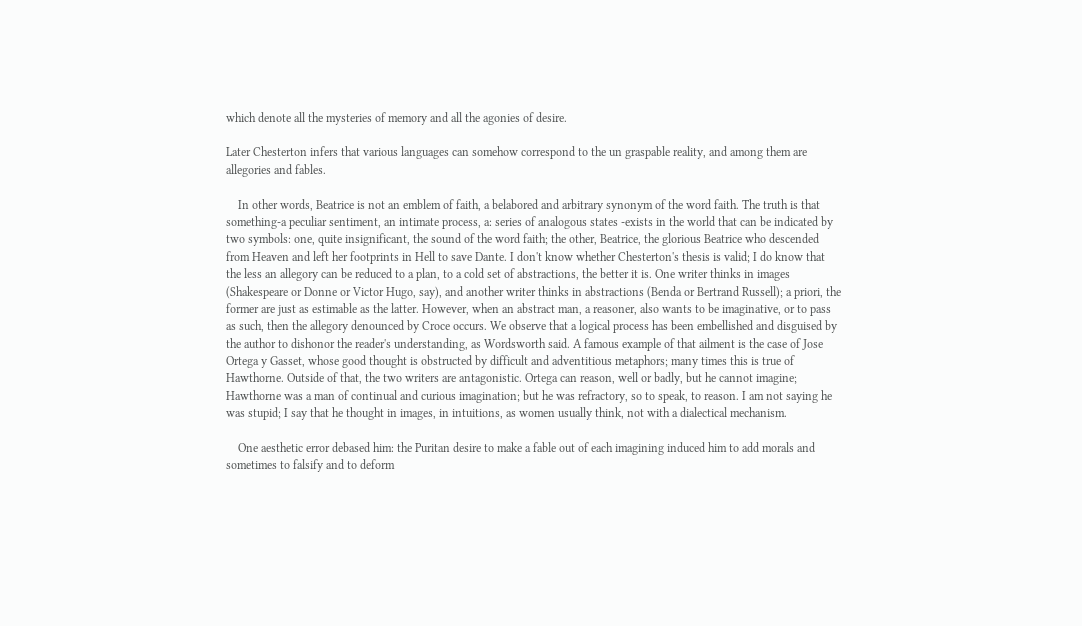which denote all the mysteries of memory and all the agonies of desire.

Later Chesterton infers that various languages can somehow correspond to the un graspable reality, and among them are allegories and fables.

    In other words, Beatrice is not an emblem of faith, a belabored and arbitrary synonym of the word faith. The truth is that something-a peculiar sentiment, an intimate process, a: series of analogous states -exists in the world that can be indicated by two symbols: one, quite insignificant, the sound of the word faith; the other, Beatrice, the glorious Beatrice who descended from Heaven and left her footprints in Hell to save Dante. I don't know whether Chesterton's thesis is valid; I do know that the less an allegory can be reduced to a plan, to a cold set of abstractions, the better it is. One writer thinks in images (Shakespeare or Donne or Victor Hugo, say), and another writer thinks in abstractions (Benda or Bertrand Russell); a priori, the former are just as estimable as the latter. However, when an abstract man, a reasoner, also wants to be imaginative, or to pass as such, then the allegory denounced by Croce occurs. We observe that a logical process has been embellished and disguised by the author to dishonor the reader's understanding, as Wordsworth said. A famous example of that ailment is the case of Jose Ortega y Gasset, whose good thought is obstructed by difficult and adventitious metaphors; many times this is true of Hawthorne. Outside of that, the two writers are antagonistic. Ortega can reason, well or badly, but he cannot imagine; Hawthorne was a man of continual and curious imagination; but he was refractory, so to speak, to reason. I am not saying he was stupid; I say that he thought in images, in intuitions, as women usually think, not with a dialectical mechanism.

    One aesthetic error debased him: the Puritan desire to make a fable out of each imagining induced him to add morals and sometimes to falsify and to deform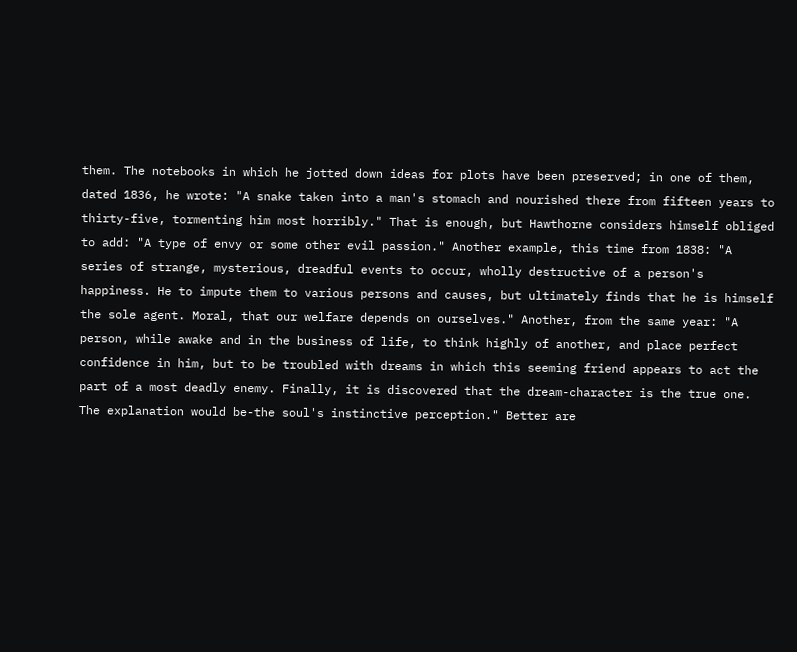them. The notebooks in which he jotted down ideas for plots have been preserved; in one of them, dated 1836, he wrote: "A snake taken into a man's stomach and nourished there from fifteen years to thirty-five, tormenting him most horribly." That is enough, but Hawthorne considers himself obliged to add: "A type of envy or some other evil passion." Another example, this time from 1838: "A series of strange, mysterious, dreadful events to occur, wholly destructive of a person's happiness. He to impute them to various persons and causes, but ultimately finds that he is himself the sole agent. Moral, that our welfare depends on ourselves." Another, from the same year: "A person, while awake and in the business of life, to think highly of another, and place perfect confidence in him, but to be troubled with dreams in which this seeming friend appears to act the part of a most deadly enemy. Finally, it is discovered that the dream-character is the true one. The explanation would be-the soul's instinctive perception." Better are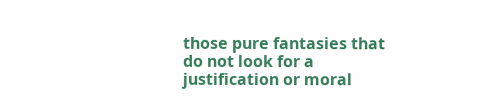those pure fantasies that do not look for a justification or moral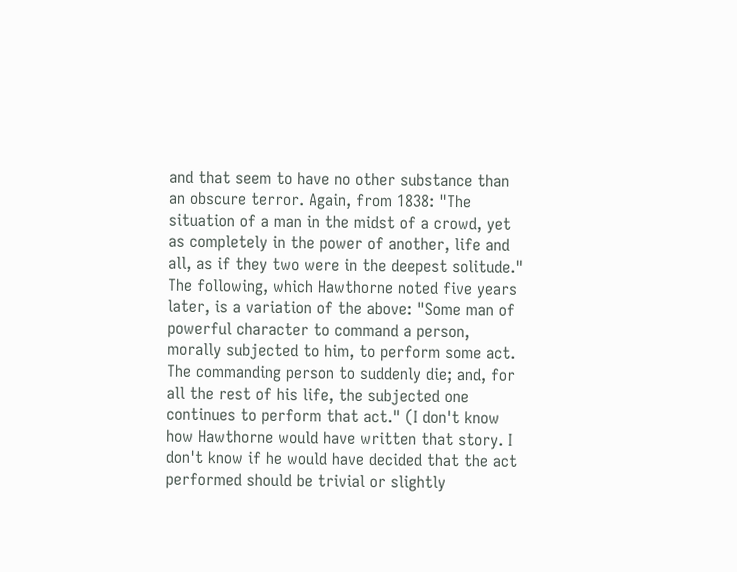and that seem to have no other substance than an obscure terror. Again, from 1838: "The situation of a man in the midst of a crowd, yet as completely in the power of another, life and all, as if they two were in the deepest solitude." The following, which Hawthorne noted five years later, is a variation of the above: "Some man of powerful character to command a person, morally subjected to him, to perform some act. The commanding person to suddenly die; and, for all the rest of his life, the subjected one continues to perform that act." (I don't know how Hawthorne would have written that story. I don't know if he would have decided that the act performed should be trivial or slightly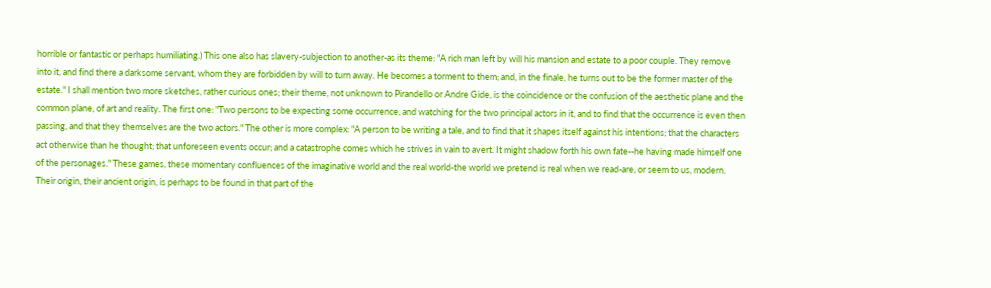horrible or fantastic or perhaps humiliating.) This one also has slavery-subjection to another-as its theme: "A rich man left by will his mansion and estate to a poor couple. They remove into it, and find there a darksome servant, whom they are forbidden by will to turn away. He becomes a torment to them; and, in the finale, he turns out to be the former master of the estate." I shall mention two more sketches, rather curious ones; their theme, not unknown to Pirandello or Andre Gide, is the coincidence or the confusion of the aesthetic plane and the common plane, of art and reality. The first one: "Two persons to be expecting some occurrence, and watching for the two principal actors in it, and to find that the occurrence is even then passing, and that they themselves are the two actors." The other is more complex: "A person to be writing a tale, and to find that it shapes itself against his intentions; that the characters act otherwise than he thought; that unforeseen events occur; and a catastrophe comes which he strives in vain to avert. It might shadow forth his own fate--he having made himself one of the personages." These games, these momentary confluences of the imaginative world and the real world-the world we pretend is real when we read-are, or seem to us, modern. Their origin, their ancient origin, is perhaps to be found in that part of the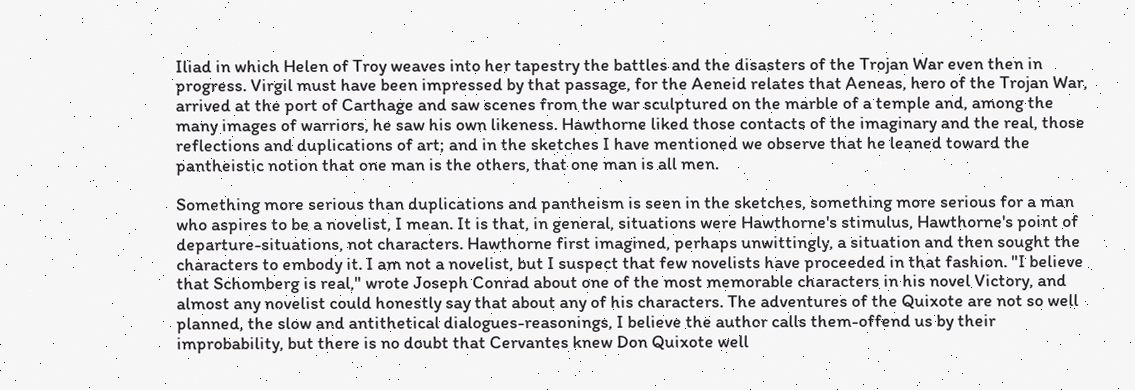Iliad in which Helen of Troy weaves into her tapestry the battles and the disasters of the Trojan War even then in progress. Virgil must have been impressed by that passage, for the Aeneid relates that Aeneas, hero of the Trojan War, arrived at the port of Carthage and saw scenes from the war sculptured on the marble of a temple and, among the many images of warriors, he saw his own likeness. Hawthorne liked those contacts of the imaginary and the real, those reflections and duplications of art; and in the sketches I have mentioned we observe that he leaned toward the pantheistic notion that one man is the others, that one man is all men.

Something more serious than duplications and pantheism is seen in the sketches, something more serious for a man who aspires to be a novelist, I mean. It is that, in general, situations were Hawthorne's stimulus, Hawthorne's point of departure-situations, not characters. Hawthorne first imagined, perhaps unwittingly, a situation and then sought the characters to embody it. I am not a novelist, but I suspect that few novelists have proceeded in that fashion. "I believe that Schomberg is real," wrote Joseph Conrad about one of the most memorable characters in his novel Victory, and almost any novelist could honestly say that about any of his characters. The adventures of the Quixote are not so well planned, the slow and antithetical dialogues-reasonings, I believe the author calls them-offend us by their improbability, but there is no doubt that Cervantes knew Don Quixote well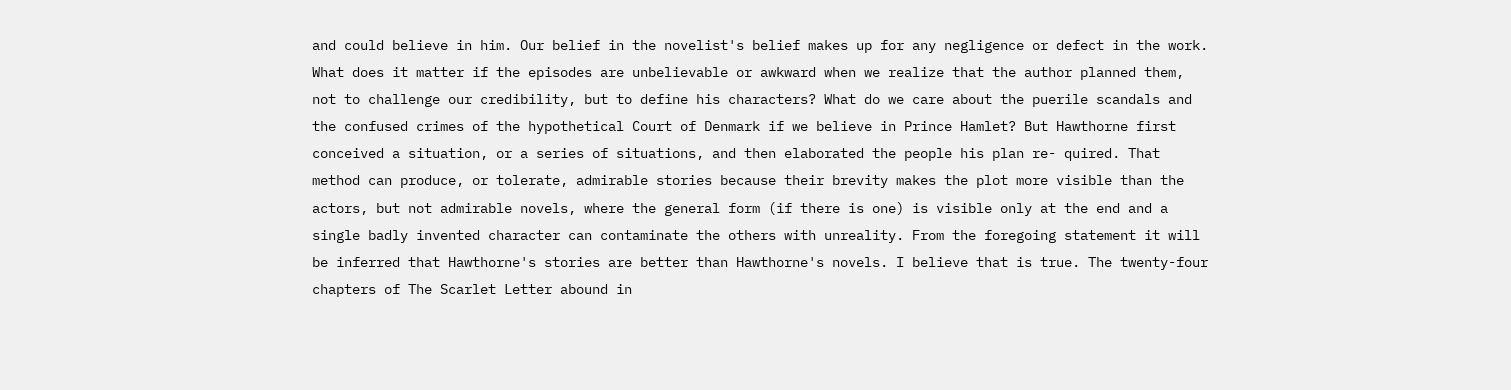and could believe in him. Our belief in the novelist's belief makes up for any negligence or defect in the work. What does it matter if the episodes are unbelievable or awkward when we realize that the author planned them, not to challenge our credibility, but to define his characters? What do we care about the puerile scandals and the confused crimes of the hypothetical Court of Denmark if we believe in Prince Hamlet? But Hawthorne first conceived a situation, or a series of situations, and then elaborated the people his plan re- quired. That method can produce, or tolerate, admirable stories because their brevity makes the plot more visible than the actors, but not admirable novels, where the general form (if there is one) is visible only at the end and a single badly invented character can contaminate the others with unreality. From the foregoing statement it will be inferred that Hawthorne's stories are better than Hawthorne's novels. I believe that is true. The twenty-four chapters of The Scarlet Letter abound in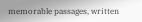memorable passages, written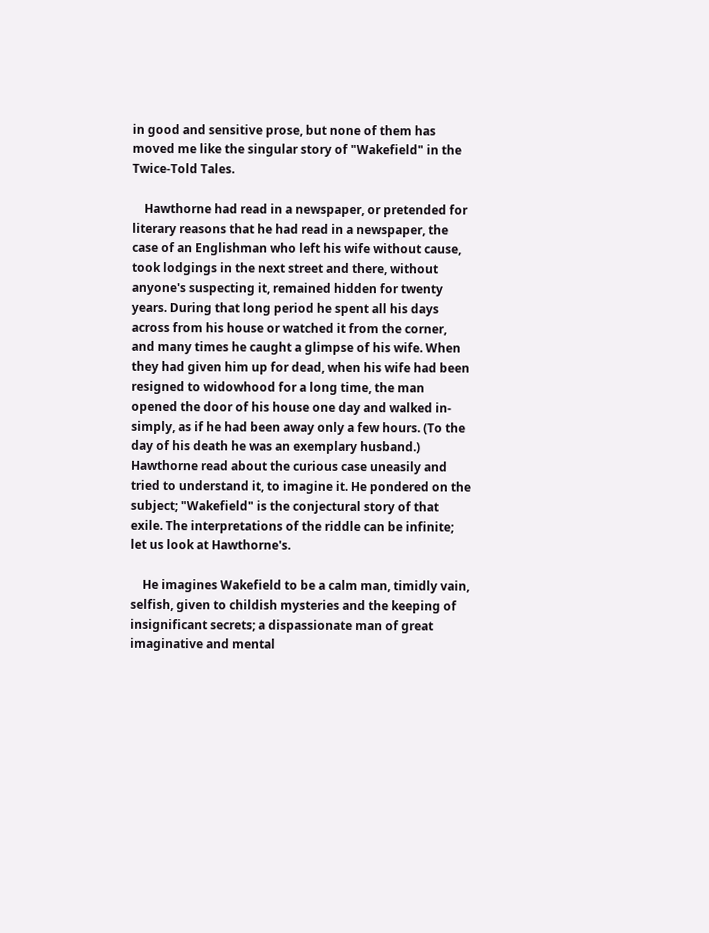in good and sensitive prose, but none of them has moved me like the singular story of "Wakefield" in the Twice-Told Tales.

    Hawthorne had read in a newspaper, or pretended for literary reasons that he had read in a newspaper, the case of an Englishman who left his wife without cause, took lodgings in the next street and there, without anyone's suspecting it, remained hidden for twenty years. During that long period he spent all his days across from his house or watched it from the corner, and many times he caught a glimpse of his wife. When they had given him up for dead, when his wife had been resigned to widowhood for a long time, the man opened the door of his house one day and walked in-simply, as if he had been away only a few hours. (To the day of his death he was an exemplary husband.) Hawthorne read about the curious case uneasily and tried to understand it, to imagine it. He pondered on the subject; "Wakefield" is the conjectural story of that exile. The interpretations of the riddle can be infinite; let us look at Hawthorne's.

    He imagines Wakefield to be a calm man, timidly vain, selfish, given to childish mysteries and the keeping of insignificant secrets; a dispassionate man of great imaginative and mental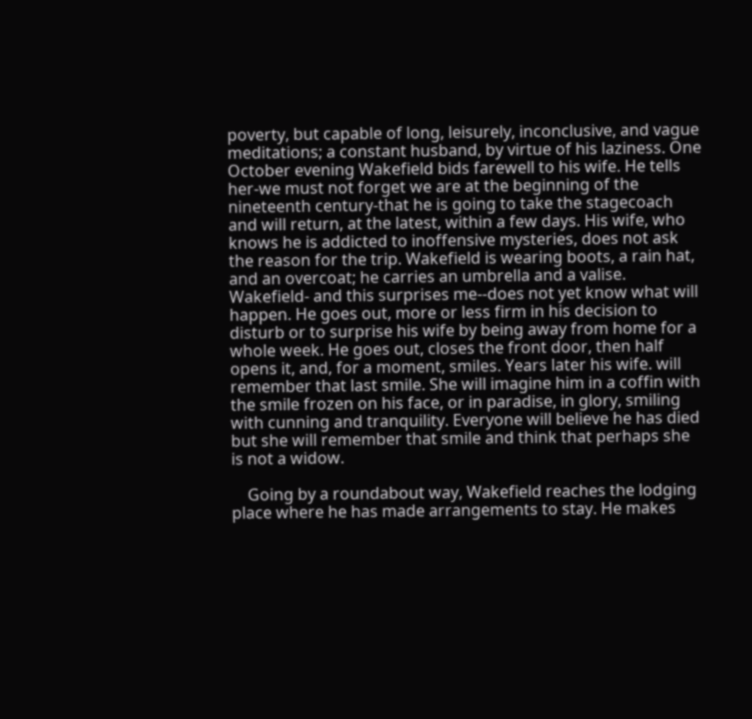poverty, but capable of long, leisurely, inconclusive, and vague meditations; a constant husband, by virtue of his laziness. One October evening Wakefield bids farewell to his wife. He tells her-we must not forget we are at the beginning of the nineteenth century-that he is going to take the stagecoach and will return, at the latest, within a few days. His wife, who knows he is addicted to inoffensive mysteries, does not ask the reason for the trip. Wakefield is wearing boots, a rain hat, and an overcoat; he carries an umbrella and a valise. Wakefield- and this surprises me--does not yet know what will happen. He goes out, more or less firm in his decision to disturb or to surprise his wife by being away from home for a whole week. He goes out, closes the front door, then half opens it, and, for a moment, smiles. Years later his wife. will remember that last smile. She will imagine him in a coffin with the smile frozen on his face, or in paradise, in glory, smiling with cunning and tranquility. Everyone will believe he has died but she will remember that smile and think that perhaps she is not a widow.

    Going by a roundabout way, Wakefield reaches the lodging place where he has made arrangements to stay. He makes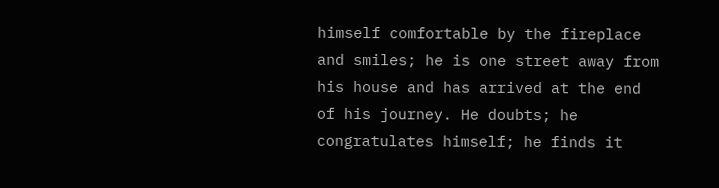himself comfortable by the fireplace and smiles; he is one street away from his house and has arrived at the end of his journey. He doubts; he congratulates himself; he finds it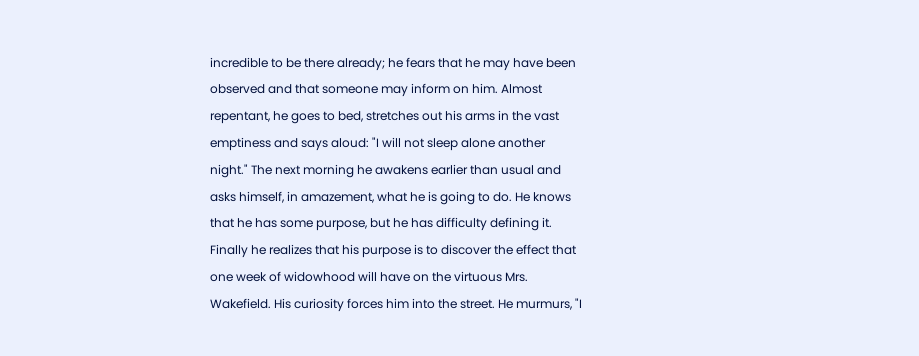incredible to be there already; he fears that he may have been observed and that someone may inform on him. Almost repentant, he goes to bed, stretches out his arms in the vast emptiness and says aloud: "I will not sleep alone another night." The next morning he awakens earlier than usual and asks himself, in amazement, what he is going to do. He knows that he has some purpose, but he has difficulty defining it. Finally he realizes that his purpose is to discover the effect that one week of widowhood will have on the virtuous Mrs. Wakefield. His curiosity forces him into the street. He murmurs, "I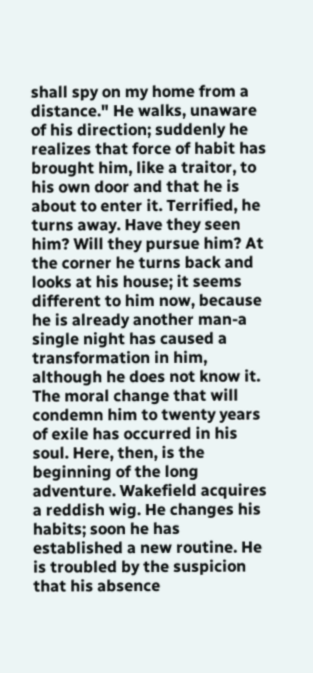shall spy on my home from a distance." He walks, unaware of his direction; suddenly he realizes that force of habit has brought him, like a traitor, to his own door and that he is about to enter it. Terrified, he turns away. Have they seen him? Will they pursue him? At the corner he turns back and looks at his house; it seems different to him now, because he is already another man-a single night has caused a transformation in him, although he does not know it. The moral change that will condemn him to twenty years of exile has occurred in his soul. Here, then, is the beginning of the long adventure. Wakefield acquires a reddish wig. He changes his habits; soon he has established a new routine. He is troubled by the suspicion that his absence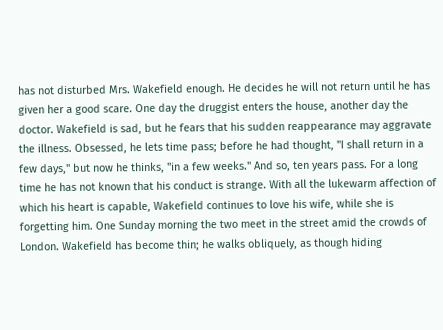has not disturbed Mrs. Wakefield enough. He decides he will not return until he has given her a good scare. One day the druggist enters the house, another day the doctor. Wakefield is sad, but he fears that his sudden reappearance may aggravate the illness. Obsessed, he lets time pass; before he had thought, "I shall return in a few days," but now he thinks, "in a few weeks." And so, ten years pass. For a long time he has not known that his conduct is strange. With all the lukewarm affection of which his heart is capable, Wakefield continues to love his wife, while she is forgetting him. One Sunday morning the two meet in the street amid the crowds of London. Wakefield has become thin; he walks obliquely, as though hiding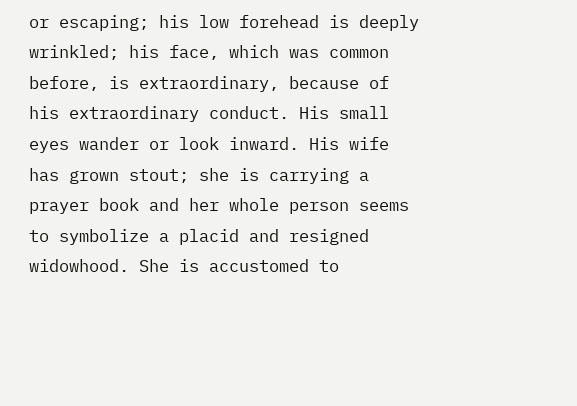or escaping; his low forehead is deeply wrinkled; his face, which was common before, is extraordinary, because of his extraordinary conduct. His small eyes wander or look inward. His wife has grown stout; she is carrying a prayer book and her whole person seems to symbolize a placid and resigned widowhood. She is accustomed to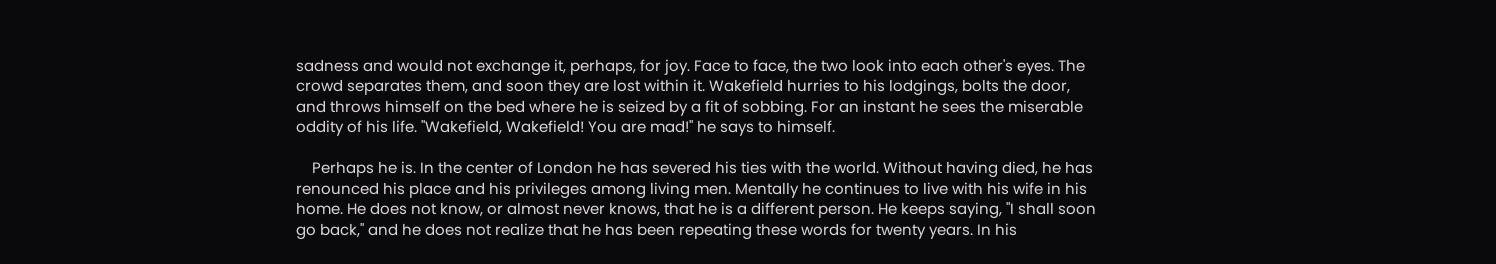sadness and would not exchange it, perhaps, for joy. Face to face, the two look into each other's eyes. The crowd separates them, and soon they are lost within it. Wakefield hurries to his lodgings, bolts the door, and throws himself on the bed where he is seized by a fit of sobbing. For an instant he sees the miserable oddity of his life. "Wakefield, Wakefield! You are mad!" he says to himself.

    Perhaps he is. In the center of London he has severed his ties with the world. Without having died, he has renounced his place and his privileges among living men. Mentally he continues to live with his wife in his home. He does not know, or almost never knows, that he is a different person. He keeps saying, "I shall soon go back," and he does not realize that he has been repeating these words for twenty years. In his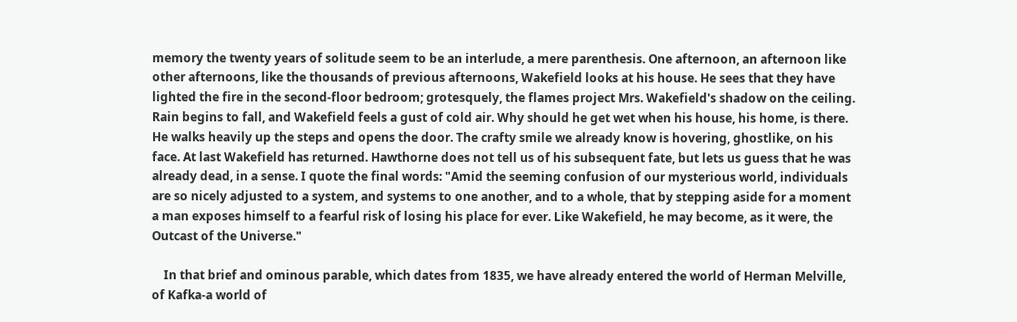memory the twenty years of solitude seem to be an interlude, a mere parenthesis. One afternoon, an afternoon like other afternoons, like the thousands of previous afternoons, Wakefield looks at his house. He sees that they have lighted the fire in the second-floor bedroom; grotesquely, the flames project Mrs. Wakefield's shadow on the ceiling. Rain begins to fall, and Wakefield feels a gust of cold air. Why should he get wet when his house, his home, is there. He walks heavily up the steps and opens the door. The crafty smile we already know is hovering, ghostlike, on his face. At last Wakefield has returned. Hawthorne does not tell us of his subsequent fate, but lets us guess that he was already dead, in a sense. I quote the final words: "Amid the seeming confusion of our mysterious world, individuals are so nicely adjusted to a system, and systems to one another, and to a whole, that by stepping aside for a moment a man exposes himself to a fearful risk of losing his place for ever. Like Wakefield, he may become, as it were, the Outcast of the Universe."

    In that brief and ominous parable, which dates from 1835, we have already entered the world of Herman Melville, of Kafka-a world of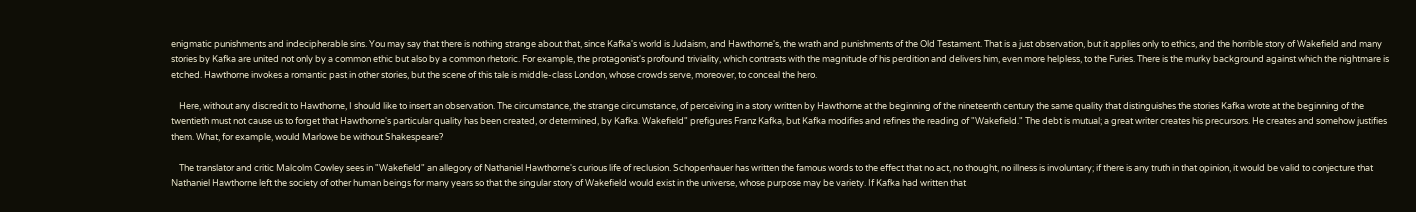enigmatic punishments and indecipherable sins. You may say that there is nothing strange about that, since Kafka's world is Judaism, and Hawthorne's, the wrath and punishments of the Old Testament. That is a just observation, but it applies only to ethics, and the horrible story of Wakefield and many stories by Kafka are united not only by a common ethic but also by a common rhetoric. For example, the protagonist's profound triviality, which contrasts with the magnitude of his perdition and delivers him, even more helpless, to the Furies. There is the murky background against which the nightmare is etched. Hawthorne invokes a romantic past in other stories, but the scene of this tale is middle-class London, whose crowds serve, moreover, to conceal the hero.

    Here, without any discredit to Hawthorne, I should like to insert an observation. The circumstance, the strange circumstance, of perceiving in a story written by Hawthorne at the beginning of the nineteenth century the same quality that distinguishes the stories Kafka wrote at the beginning of the twentieth must not cause us to forget that Hawthorne's particular quality has been created, or determined, by Kafka. Wakefield" prefigures Franz Kafka, but Kafka modifies and refines the reading of "Wakefield." The debt is mutual; a great writer creates his precursors. He creates and somehow justifies them. What, for example, would Marlowe be without Shakespeare?

    The translator and critic Malcolm Cowley sees in "Wakefield" an allegory of Nathaniel Hawthorne's curious life of reclusion. Schopenhauer has written the famous words to the effect that no act, no thought, no illness is involuntary; if there is any truth in that opinion, it would be valid to conjecture that Nathaniel Hawthorne left the society of other human beings for many years so that the singular story of Wakefield would exist in the universe, whose purpose may be variety. If Kafka had written that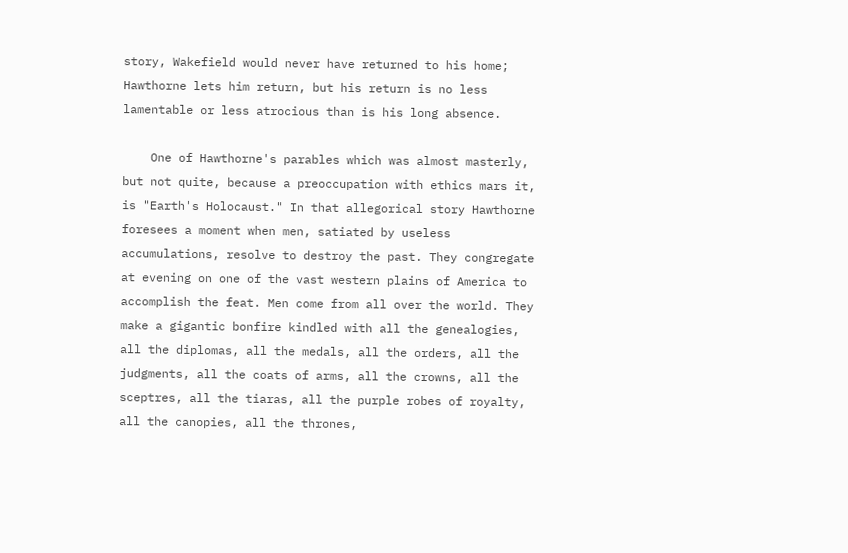story, Wakefield would never have returned to his home; Hawthorne lets him return, but his return is no less lamentable or less atrocious than is his long absence.

    One of Hawthorne's parables which was almost masterly, but not quite, because a preoccupation with ethics mars it, is "Earth's Holocaust." In that allegorical story Hawthorne foresees a moment when men, satiated by useless accumulations, resolve to destroy the past. They congregate at evening on one of the vast western plains of America to accomplish the feat. Men come from all over the world. They make a gigantic bonfire kindled with all the genealogies, all the diplomas, all the medals, all the orders, all the judgments, all the coats of arms, all the crowns, all the sceptres, all the tiaras, all the purple robes of royalty, all the canopies, all the thrones,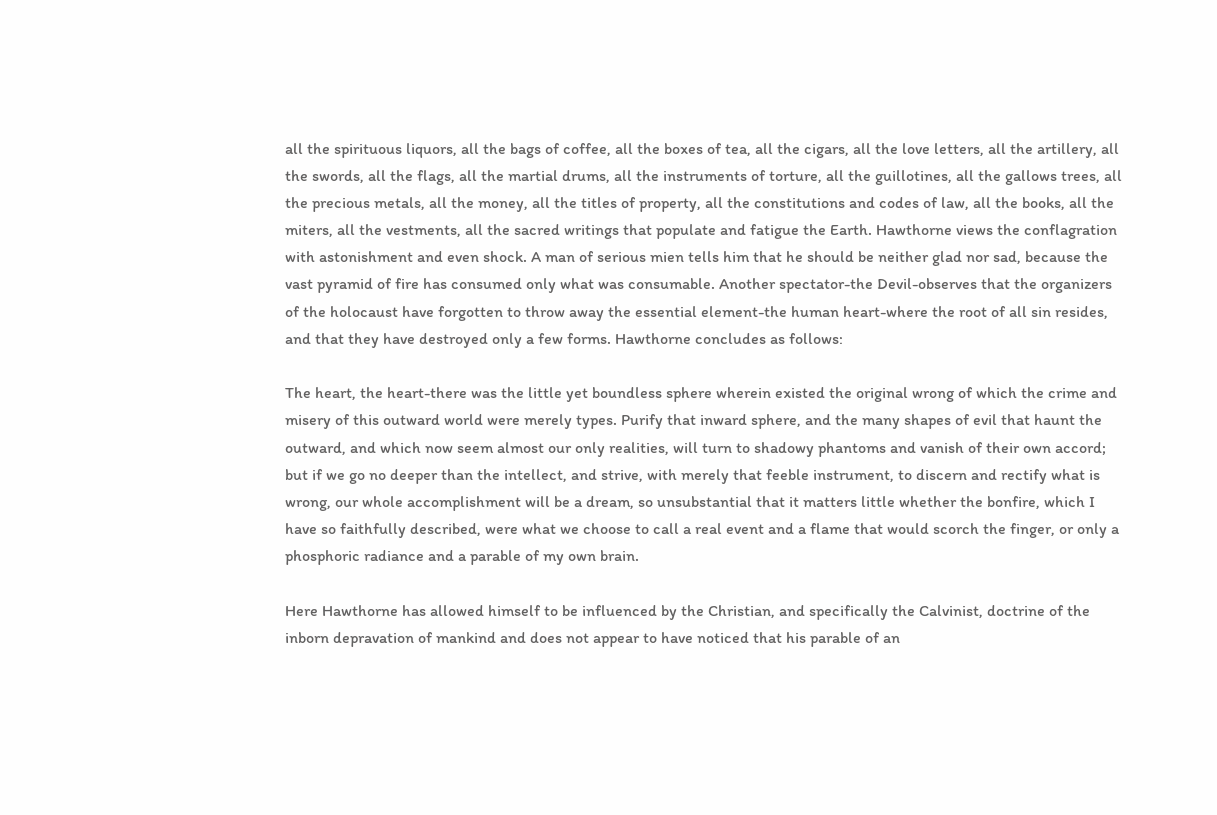all the spirituous liquors, all the bags of coffee, all the boxes of tea, all the cigars, all the love letters, all the artillery, all the swords, all the flags, all the martial drums, all the instruments of torture, all the guillotines, all the gallows trees, all the precious metals, all the money, all the titles of property, all the constitutions and codes of law, all the books, all the miters, all the vestments, all the sacred writings that populate and fatigue the Earth. Hawthorne views the conflagration with astonishment and even shock. A man of serious mien tells him that he should be neither glad nor sad, because the vast pyramid of fire has consumed only what was consumable. Another spectator-the Devil-observes that the organizers of the holocaust have forgotten to throw away the essential element-the human heart-where the root of all sin resides, and that they have destroyed only a few forms. Hawthorne concludes as follows:

The heart, the heart-there was the little yet boundless sphere wherein existed the original wrong of which the crime and misery of this outward world were merely types. Purify that inward sphere, and the many shapes of evil that haunt the outward, and which now seem almost our only realities, will turn to shadowy phantoms and vanish of their own accord; but if we go no deeper than the intellect, and strive, with merely that feeble instrument, to discern and rectify what is wrong, our whole accomplishment will be a dream, so unsubstantial that it matters little whether the bonfire, which I have so faithfully described, were what we choose to call a real event and a flame that would scorch the finger, or only a phosphoric radiance and a parable of my own brain.

Here Hawthorne has allowed himself to be influenced by the Christian, and specifically the Calvinist, doctrine of the inborn depravation of mankind and does not appear to have noticed that his parable of an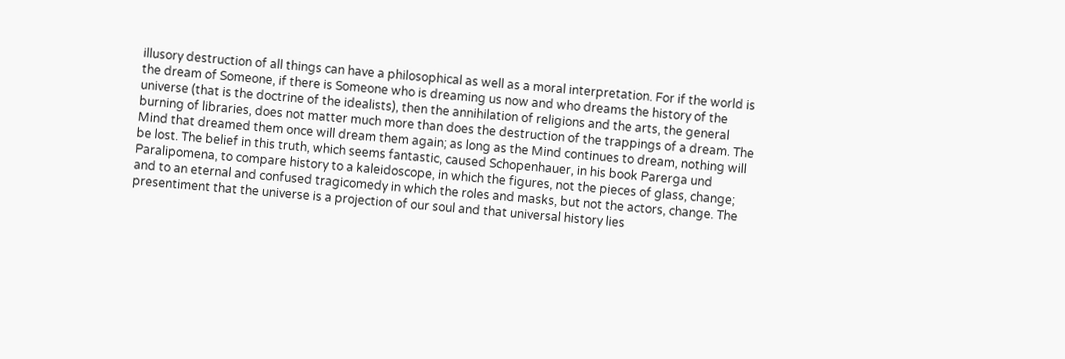illusory destruction of all things can have a philosophical as well as a moral interpretation. For if the world is the dream of Someone, if there is Someone who is dreaming us now and who dreams the history of the universe (that is the doctrine of the idealists), then the annihilation of religions and the arts, the general burning of libraries, does not matter much more than does the destruction of the trappings of a dream. The Mind that dreamed them once will dream them again; as long as the Mind continues to dream, nothing will be lost. The belief in this truth, which seems fantastic, caused Schopenhauer, in his book Parerga und Paralipomena, to compare history to a kaleidoscope, in which the figures, not the pieces of glass, change; and to an eternal and confused tragicomedy in which the roles and masks, but not the actors, change. The presentiment that the universe is a projection of our soul and that universal history lies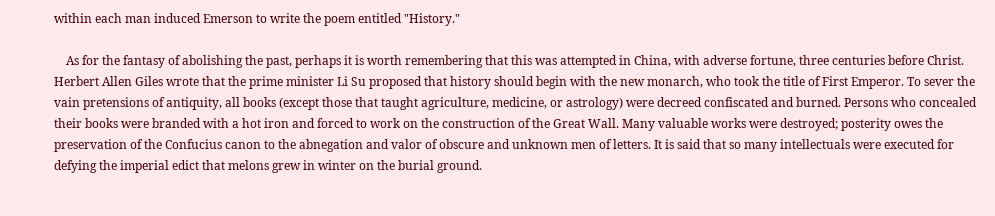within each man induced Emerson to write the poem entitled "History."

    As for the fantasy of abolishing the past, perhaps it is worth remembering that this was attempted in China, with adverse fortune, three centuries before Christ. Herbert Allen Giles wrote that the prime minister Li Su proposed that history should begin with the new monarch, who took the title of First Emperor. To sever the vain pretensions of antiquity, all books (except those that taught agriculture, medicine, or astrology) were decreed confiscated and burned. Persons who concealed their books were branded with a hot iron and forced to work on the construction of the Great Wall. Many valuable works were destroyed; posterity owes the preservation of the Confucius canon to the abnegation and valor of obscure and unknown men of letters. It is said that so many intellectuals were executed for defying the imperial edict that melons grew in winter on the burial ground.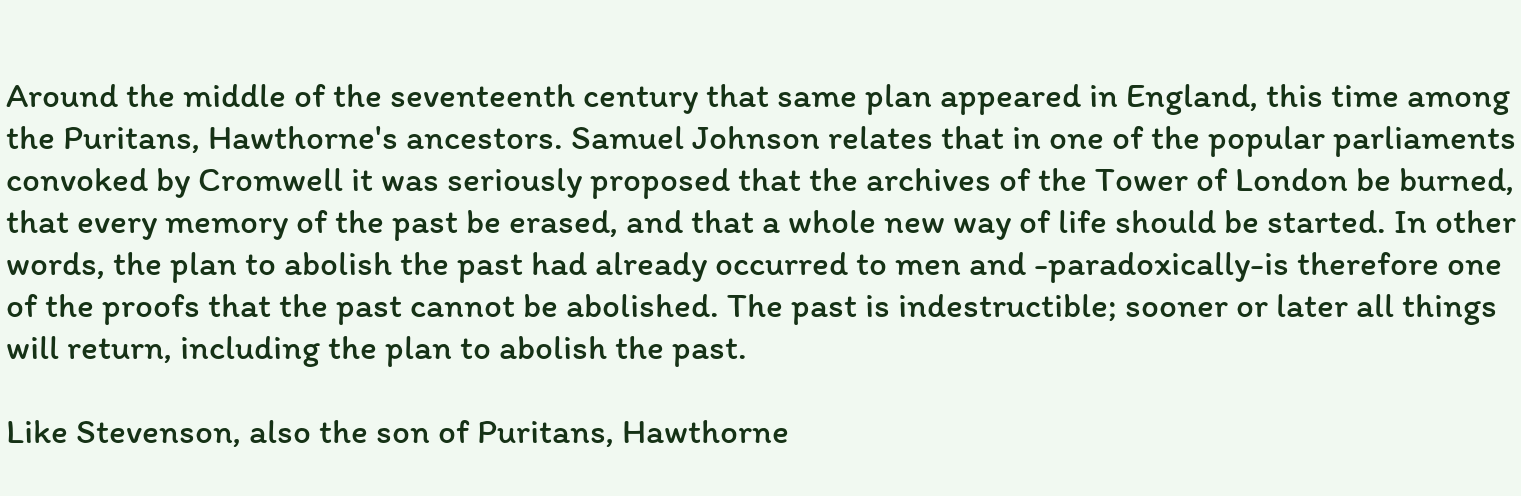Around the middle of the seventeenth century that same plan appeared in England, this time among the Puritans, Hawthorne's ancestors. Samuel Johnson relates that in one of the popular parliaments convoked by Cromwell it was seriously proposed that the archives of the Tower of London be burned, that every memory of the past be erased, and that a whole new way of life should be started. In other words, the plan to abolish the past had already occurred to men and -paradoxically-is therefore one of the proofs that the past cannot be abolished. The past is indestructible; sooner or later all things will return, including the plan to abolish the past.

Like Stevenson, also the son of Puritans, Hawthorne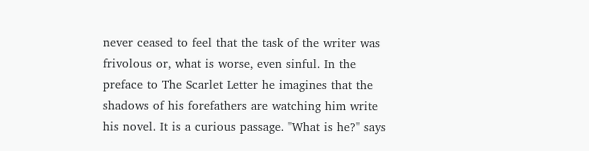never ceased to feel that the task of the writer was frivolous or, what is worse, even sinful. In the preface to The Scarlet Letter he imagines that the shadows of his forefathers are watching him write his novel. It is a curious passage. "What is he?" says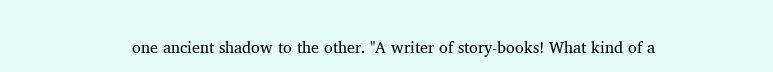one ancient shadow to the other. "A writer of story-books! What kind of a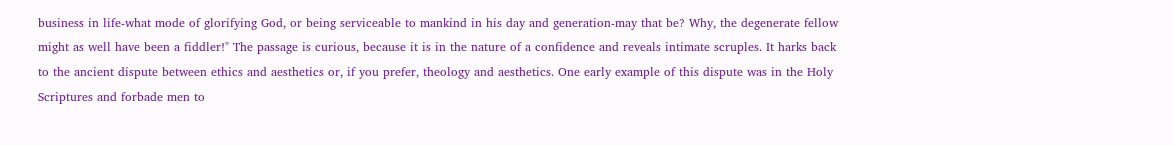business in life-what mode of glorifying God, or being serviceable to mankind in his day and generation-may that be? Why, the degenerate fellow might as well have been a fiddler!" The passage is curious, because it is in the nature of a confidence and reveals intimate scruples. It harks back to the ancient dispute between ethics and aesthetics or, if you prefer, theology and aesthetics. One early example of this dispute was in the Holy Scriptures and forbade men to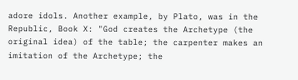adore idols. Another example, by Plato, was in the Republic, Book X: "God creates the Archetype (the original idea) of the table; the carpenter makes an imitation of the Archetype; the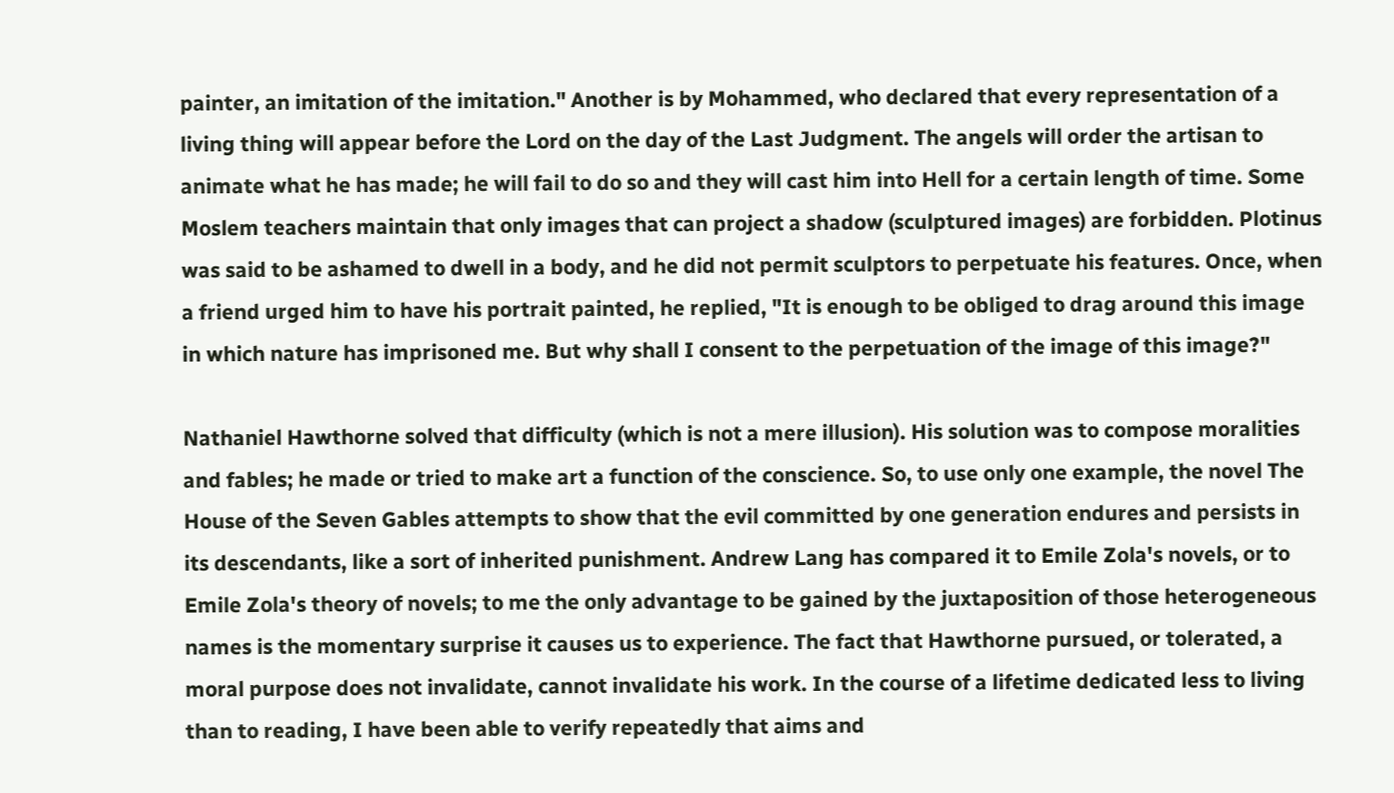painter, an imitation of the imitation." Another is by Mohammed, who declared that every representation of a living thing will appear before the Lord on the day of the Last Judgment. The angels will order the artisan to animate what he has made; he will fail to do so and they will cast him into Hell for a certain length of time. Some Moslem teachers maintain that only images that can project a shadow (sculptured images) are forbidden. Plotinus was said to be ashamed to dwell in a body, and he did not permit sculptors to perpetuate his features. Once, when a friend urged him to have his portrait painted, he replied, "It is enough to be obliged to drag around this image in which nature has imprisoned me. But why shall I consent to the perpetuation of the image of this image?"

Nathaniel Hawthorne solved that difficulty (which is not a mere illusion). His solution was to compose moralities and fables; he made or tried to make art a function of the conscience. So, to use only one example, the novel The House of the Seven Gables attempts to show that the evil committed by one generation endures and persists in its descendants, like a sort of inherited punishment. Andrew Lang has compared it to Emile Zola's novels, or to Emile Zola's theory of novels; to me the only advantage to be gained by the juxtaposition of those heterogeneous names is the momentary surprise it causes us to experience. The fact that Hawthorne pursued, or tolerated, a moral purpose does not invalidate, cannot invalidate his work. In the course of a lifetime dedicated less to living than to reading, I have been able to verify repeatedly that aims and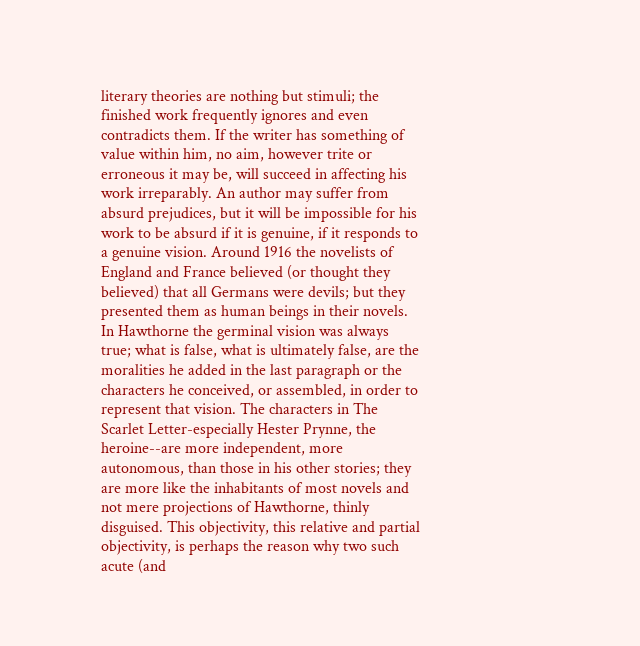literary theories are nothing but stimuli; the finished work frequently ignores and even contradicts them. If the writer has something of value within him, no aim, however trite or erroneous it may be, will succeed in affecting his work irreparably. An author may suffer from absurd prejudices, but it will be impossible for his work to be absurd if it is genuine, if it responds to a genuine vision. Around 1916 the novelists of England and France believed (or thought they believed) that all Germans were devils; but they presented them as human beings in their novels. In Hawthorne the germinal vision was always true; what is false, what is ultimately false, are the moralities he added in the last paragraph or the characters he conceived, or assembled, in order to represent that vision. The characters in The Scarlet Letter-especially Hester Prynne, the heroine--are more independent, more autonomous, than those in his other stories; they are more like the inhabitants of most novels and not mere projections of Hawthorne, thinly disguised. This objectivity, this relative and partial objectivity, is perhaps the reason why two such acute (and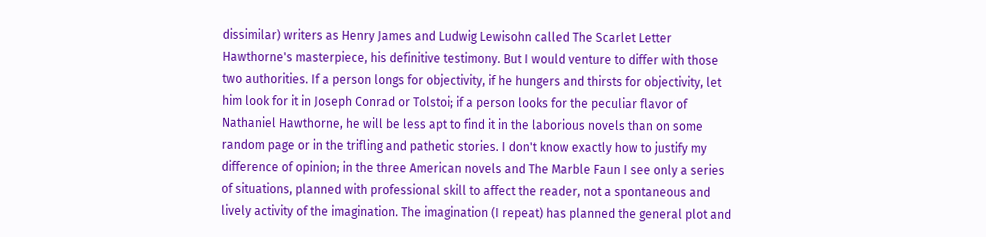dissimilar) writers as Henry James and Ludwig Lewisohn called The Scarlet Letter Hawthorne's masterpiece, his definitive testimony. But I would venture to differ with those two authorities. If a person longs for objectivity, if he hungers and thirsts for objectivity, let him look for it in Joseph Conrad or Tolstoi; if a person looks for the peculiar flavor of Nathaniel Hawthorne, he will be less apt to find it in the laborious novels than on some random page or in the trifling and pathetic stories. I don't know exactly how to justify my difference of opinion; in the three American novels and The Marble Faun I see only a series of situations, planned with professional skill to affect the reader, not a spontaneous and lively activity of the imagination. The imagination (I repeat) has planned the general plot and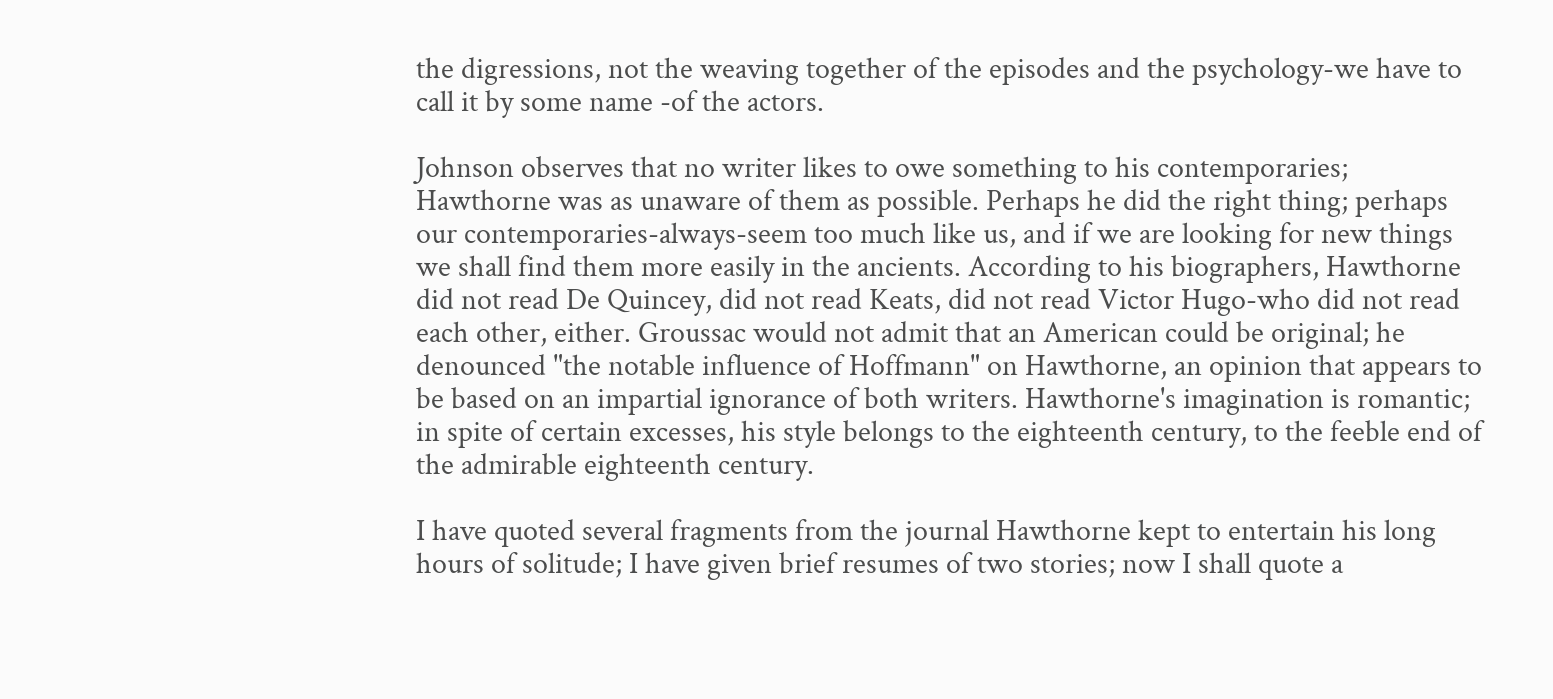the digressions, not the weaving together of the episodes and the psychology-we have to call it by some name -of the actors.

Johnson observes that no writer likes to owe something to his contemporaries; Hawthorne was as unaware of them as possible. Perhaps he did the right thing; perhaps our contemporaries-always-seem too much like us, and if we are looking for new things we shall find them more easily in the ancients. According to his biographers, Hawthorne did not read De Quincey, did not read Keats, did not read Victor Hugo-who did not read each other, either. Groussac would not admit that an American could be original; he denounced "the notable influence of Hoffmann" on Hawthorne, an opinion that appears to be based on an impartial ignorance of both writers. Hawthorne's imagination is romantic; in spite of certain excesses, his style belongs to the eighteenth century, to the feeble end of the admirable eighteenth century.

I have quoted several fragments from the journal Hawthorne kept to entertain his long hours of solitude; I have given brief resumes of two stories; now I shall quote a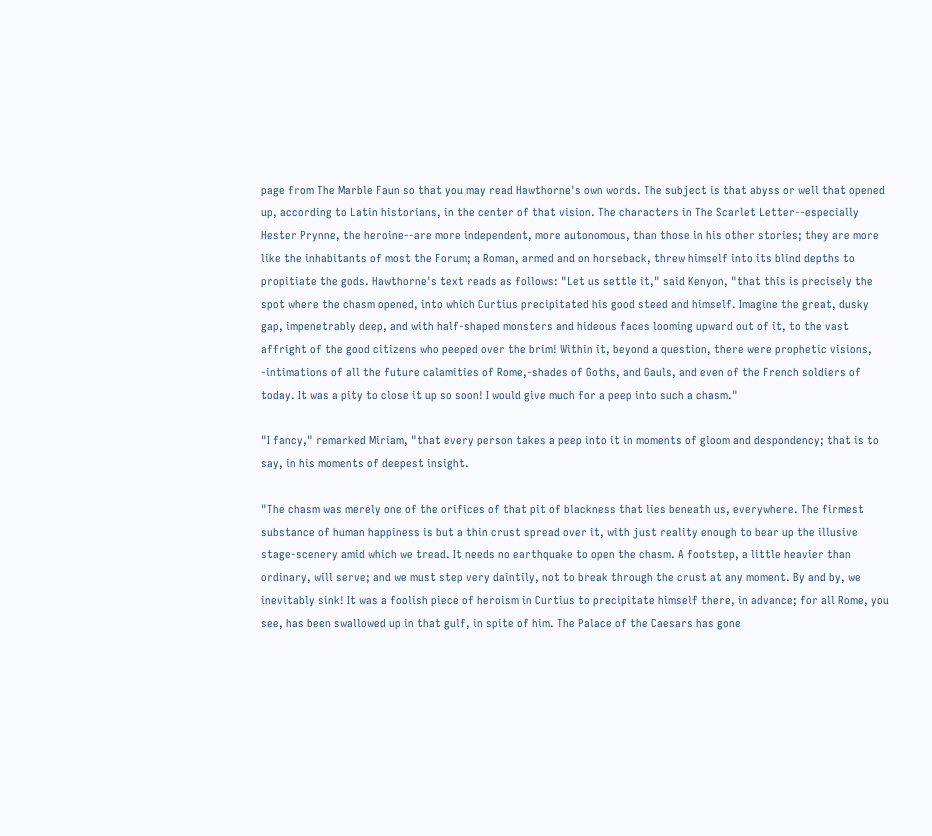page from The Marble Faun so that you may read Hawthorne's own words. The subject is that abyss or well that opened up, according to Latin historians, in the center of that vision. The characters in The Scarlet Letter--especially Hester Prynne, the heroine--are more independent, more autonomous, than those in his other stories; they are more like the inhabitants of most the Forum; a Roman, armed and on horseback, threw himself into its blind depths to propitiate the gods. Hawthorne's text reads as follows: "Let us settle it," said Kenyon, "that this is precisely the spot where the chasm opened, into which Curtius precipitated his good steed and himself. Imagine the great, dusky gap, impenetrably deep, and with half-shaped monsters and hideous faces looming upward out of it, to the vast affright of the good citizens who peeped over the brim! Within it, beyond a question, there were prophetic visions, -intimations of all the future calamities of Rome,-shades of Goths, and Gauls, and even of the French soldiers of today. It was a pity to close it up so soon! I would give much for a peep into such a chasm."

"I fancy," remarked Miriam, "that every person takes a peep into it in moments of gloom and despondency; that is to say, in his moments of deepest insight.

"The chasm was merely one of the orifices of that pit of blackness that lies beneath us, everywhere. The firmest substance of human happiness is but a thin crust spread over it, with just reality enough to bear up the illusive stage-scenery amid which we tread. It needs no earthquake to open the chasm. A footstep, a little heavier than ordinary, will serve; and we must step very daintily, not to break through the crust at any moment. By and by, we inevitably sink! It was a foolish piece of heroism in Curtius to precipitate himself there, in advance; for all Rome, you see, has been swallowed up in that gulf, in spite of him. The Palace of the Caesars has gone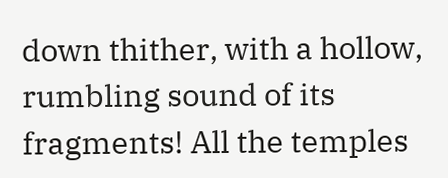down thither, with a hollow, rumbling sound of its fragments! All the temples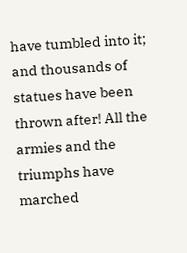have tumbled into it; and thousands of statues have been thrown after! All the armies and the triumphs have marched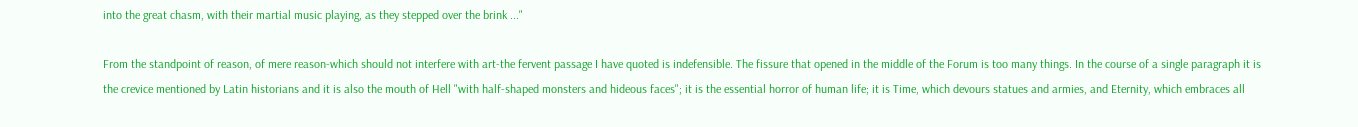into the great chasm, with their martial music playing, as they stepped over the brink ..."

From the standpoint of reason, of mere reason-which should not interfere with art-the fervent passage I have quoted is indefensible. The fissure that opened in the middle of the Forum is too many things. In the course of a single paragraph it is the crevice mentioned by Latin historians and it is also the mouth of Hell "with half-shaped monsters and hideous faces"; it is the essential horror of human life; it is Time, which devours statues and armies, and Eternity, which embraces all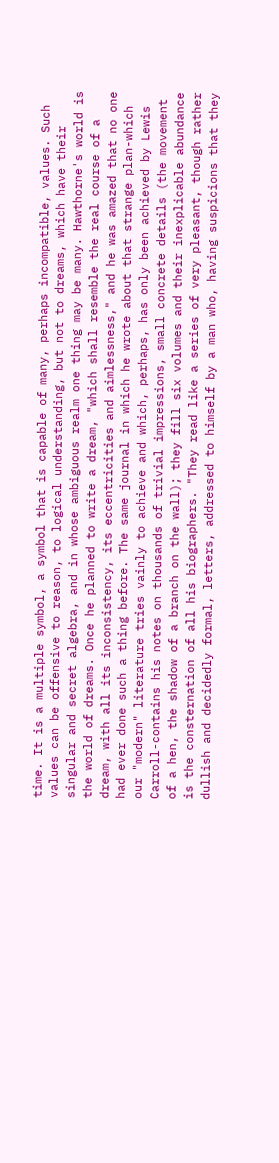time. It is a multiple symbol, a symbol that is capable of many, perhaps incompatible, values. Such values can be offensive to reason, to logical understanding, but not to dreams, which have their singular and secret algebra, and in whose ambiguous realm one thing may be many. Hawthorne's world is the world of dreams. Once he planned to write a dream, "which shall resemble the real course of a dream, with all its inconsistency, its eccentricities and aimlessness," and he was amazed that no one had ever done such a thing before. The same journal in which he wrote about that strange plan-which our "modern" literature tries vainly to achieve and which, perhaps, has only been achieved by Lewis Carroll-contains his notes on thousands of trivial impressions, small concrete details (the movement of a hen, the shadow of a branch on the wall); they fill six volumes and their inexplicable abundance is the consternation of all his biographers. "They read like a series of very pleasant, though rather dullish and decidedly formal, letters, addressed to himself by a man who, having suspicions that they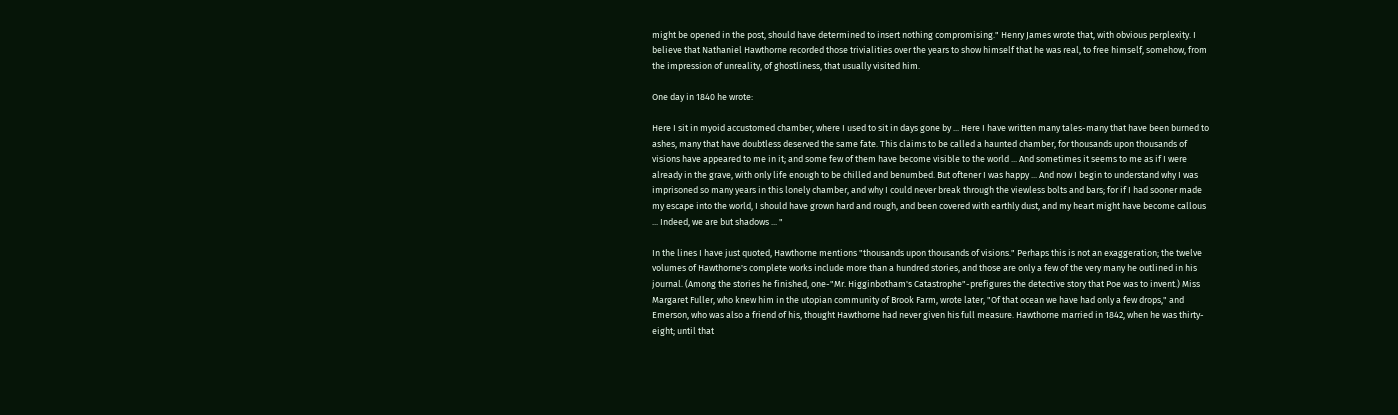might be opened in the post, should have determined to insert nothing compromising." Henry James wrote that, with obvious perplexity. I believe that Nathaniel Hawthorne recorded those trivialities over the years to show himself that he was real, to free himself, somehow, from the impression of unreality, of ghostliness, that usually visited him.

One day in 1840 he wrote:

Here I sit in myoid accustomed chamber, where I used to sit in days gone by ... Here I have written many tales-many that have been burned to ashes, many that have doubtless deserved the same fate. This claims to be called a haunted chamber, for thousands upon thousands of visions have appeared to me in it; and some few of them have become visible to the world ... And sometimes it seems to me as if I were already in the grave, with only life enough to be chilled and benumbed. But oftener I was happy ... And now I begin to understand why I was imprisoned so many years in this lonely chamber, and why I could never break through the viewless bolts and bars; for if I had sooner made my escape into the world, I should have grown hard and rough, and been covered with earthly dust, and my heart might have become callous ... Indeed, we are but shadows ... "

In the lines I have just quoted, Hawthorne mentions "thousands upon thousands of visions." Perhaps this is not an exaggeration; the twelve volumes of Hawthorne's complete works include more than a hundred stories, and those are only a few of the very many he outlined in his journal. (Among the stories he finished, one-"Mr. Higginbotham's Catastrophe"-prefigures the detective story that Poe was to invent.) Miss Margaret Fuller, who knew him in the utopian community of Brook Farm, wrote later, "Of that ocean we have had only a few drops," and Emerson, who was also a friend of his, thought Hawthorne had never given his full measure. Hawthorne married in 1842, when he was thirty-eight; until that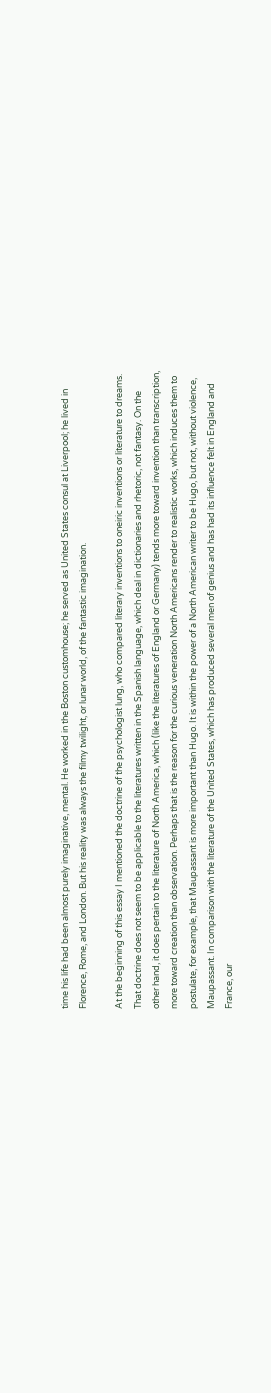time his life had been almost purely imaginative, mental. He worked in the Boston customhouse; he served as United States consul at Liverpool; he lived in Florence, Rome, and London. But his reality was always the filmy twilight, or lunar world, of the fantastic imagination.

At the beginning of this essay I mentioned the doctrine of the psychologist lung, who compared literary inventions to oneiric inventions or literature to dreams. That doctrine does not seem to be applicable to the literatures written in the Spanish language, which deal in dictionaries and rhetoric, not fantasy. On the other hand, it does pertain to the literature of North America, which (like the literatures of England or Germany) tends more toward invention than transcription, more toward creation than observation. Perhaps that is the reason for the curious veneration North Americans render to realistic works, which induces them to postulate, for example, that Maupassant is more important than Hugo. It is within the power of a North American writer to be Hugo, but not, without violence, Maupassant. In comparison with the literature of the United States, which has produced several men of genius and has had its influence felt in England and France, our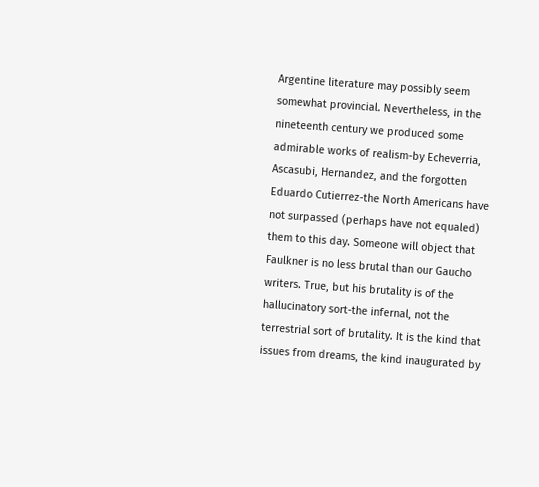Argentine literature may possibly seem somewhat provincial. Nevertheless, in the nineteenth century we produced some admirable works of realism-by Echeverria, Ascasubi, Hernandez, and the forgotten Eduardo Cutierrez-the North Americans have not surpassed (perhaps have not equaled) them to this day. Someone will object that Faulkner is no less brutal than our Gaucho writers. True, but his brutality is of the hallucinatory sort-the infernal, not the terrestrial sort of brutality. It is the kind that issues from dreams, the kind inaugurated by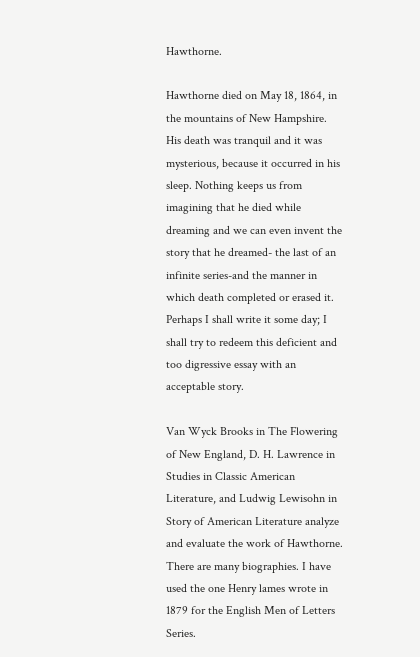Hawthorne.

Hawthorne died on May 18, 1864, in the mountains of New Hampshire. His death was tranquil and it was mysterious, because it occurred in his sleep. Nothing keeps us from imagining that he died while dreaming and we can even invent the story that he dreamed- the last of an infinite series-and the manner in which death completed or erased it. Perhaps I shall write it some day; I shall try to redeem this deficient and too digressive essay with an acceptable story.

Van Wyck Brooks in The Flowering of New England, D. H. Lawrence in Studies in Classic American Literature, and Ludwig Lewisohn in Story of American Literature analyze and evaluate the work of Hawthorne. There are many biographies. I have used the one Henry lames wrote in 1879 for the English Men of Letters Series.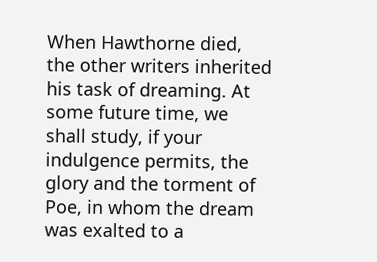When Hawthorne died, the other writers inherited his task of dreaming. At some future time, we shall study, if your indulgence permits, the glory and the torment of Poe, in whom the dream was exalted to a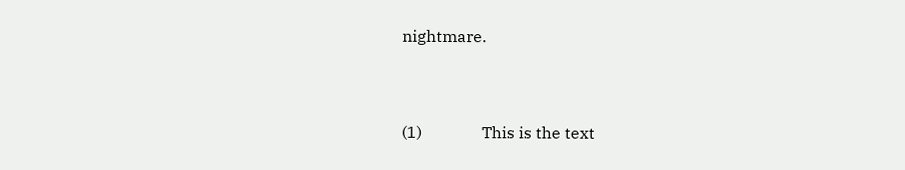nightmare.


(1)               This is the text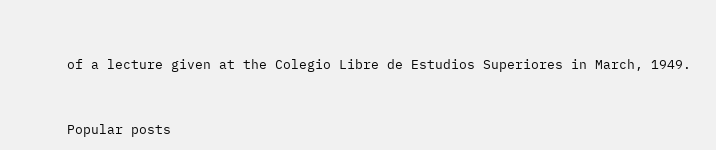of a lecture given at the Colegio Libre de Estudios Superiores in March, 1949.



Popular posts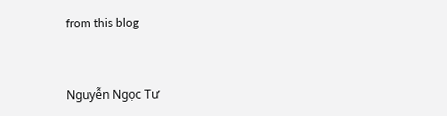from this blog


Nguyễn Ngọc Tư